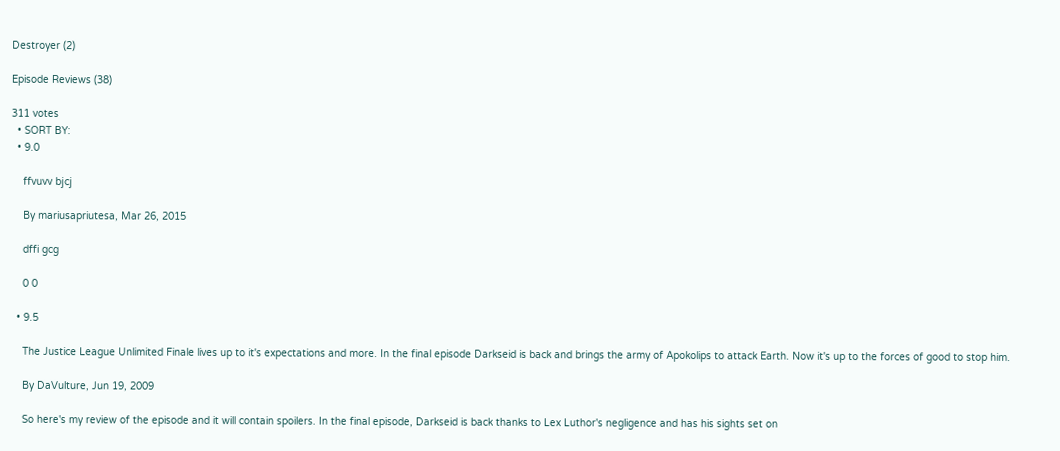Destroyer (2)

Episode Reviews (38)

311 votes
  • SORT BY:
  • 9.0

    ffvuvv bjcj

    By mariusapriutesa, Mar 26, 2015

    dffi gcg

    0 0

  • 9.5

    The Justice League Unlimited Finale lives up to it's expectations and more. In the final episode Darkseid is back and brings the army of Apokolips to attack Earth. Now it's up to the forces of good to stop him.

    By DaVulture, Jun 19, 2009

    So here's my review of the episode and it will contain spoilers. In the final episode, Darkseid is back thanks to Lex Luthor's negligence and has his sights set on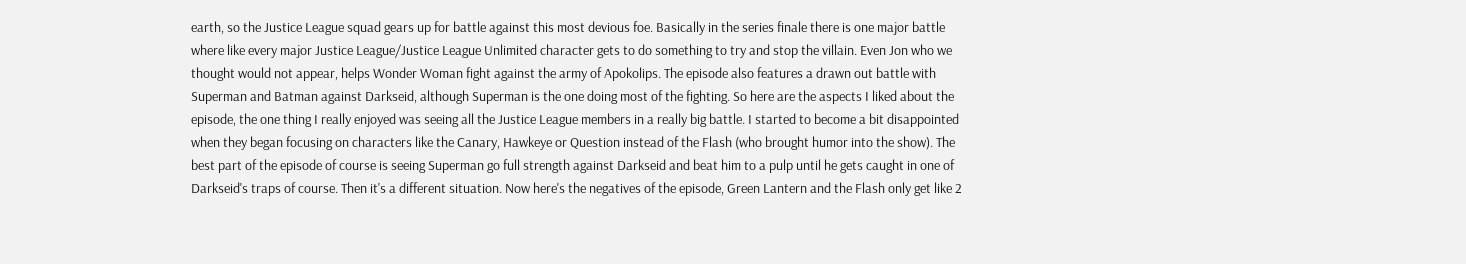earth, so the Justice League squad gears up for battle against this most devious foe. Basically in the series finale there is one major battle where like every major Justice League/Justice League Unlimited character gets to do something to try and stop the villain. Even Jon who we thought would not appear, helps Wonder Woman fight against the army of Apokolips. The episode also features a drawn out battle with Superman and Batman against Darkseid, although Superman is the one doing most of the fighting. So here are the aspects I liked about the episode, the one thing I really enjoyed was seeing all the Justice League members in a really big battle. I started to become a bit disappointed when they began focusing on characters like the Canary, Hawkeye or Question instead of the Flash (who brought humor into the show). The best part of the episode of course is seeing Superman go full strength against Darkseid and beat him to a pulp until he gets caught in one of Darkseid's traps of course. Then it's a different situation. Now here's the negatives of the episode, Green Lantern and the Flash only get like 2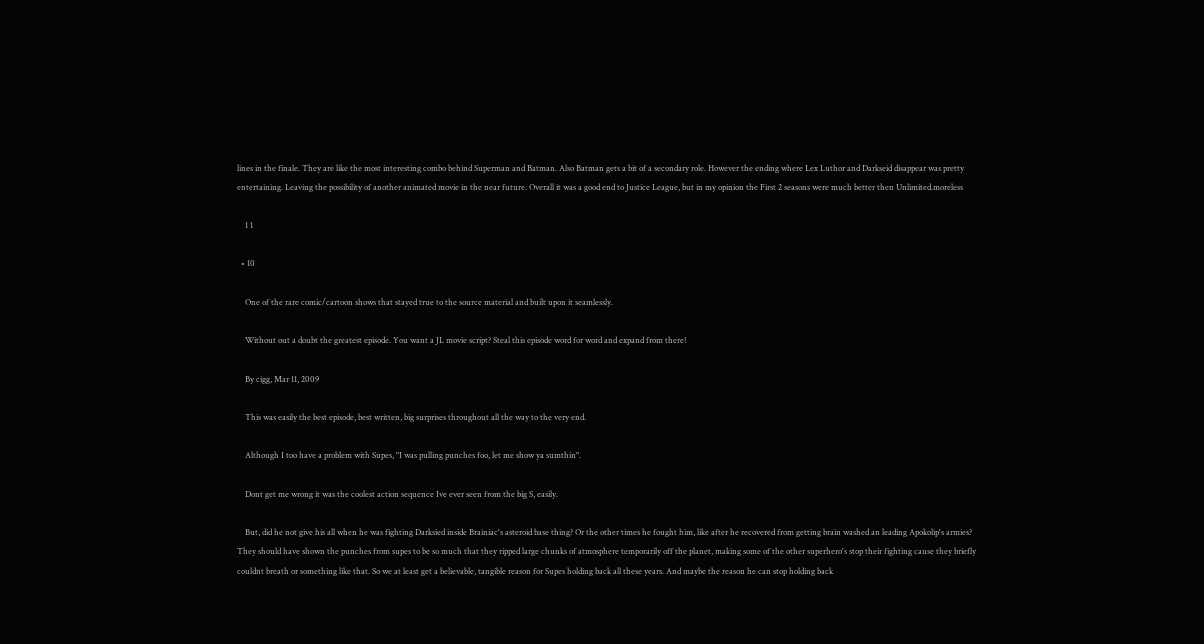lines in the finale. They are like the most interesting combo behind Superman and Batman. Also Batman gets a bit of a secondary role. However the ending where Lex Luthor and Darkseid disappear was pretty entertaining. Leaving the possibility of another animated movie in the near future. Overall it was a good end to Justice League, but in my opinion the First 2 seasons were much better then Unlimited.moreless

    1 1

  • 10

    One of the rare comic/cartoon shows that stayed true to the source material and built upon it seamlessly.

    Without out a doubt the greatest episode. You want a JL movie script? Steal this episode word for word and expand from there!

    By cigg, Mar 11, 2009

    This was easily the best episode, best written, big surprises throughout all the way to the very end.

    Although I too have a problem with Supes, "I was pulling punches foo, let me show ya sumthin".

    Dont get me wrong it was the coolest action sequence Ive ever seen from the big S, easily.

    But, did he not give his all when he was fighting Darksied inside Brainiac's asteroid base thing? Or the other times he fought him, like after he recovered from getting brain washed an leading Apokolip's armies? They should have shown the punches from supes to be so much that they ripped large chunks of atmosphere temporarily off the planet, making some of the other superhero's stop their fighting cause they briefly couldnt breath or something like that. So we at least get a believable, tangible reason for Supes holding back all these years. And maybe the reason he can stop holding back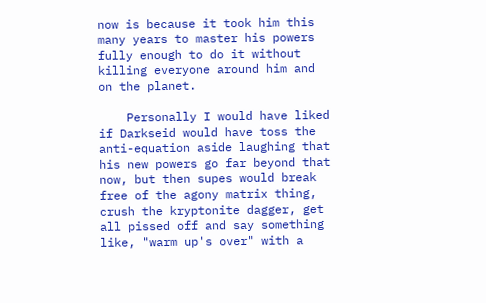now is because it took him this many years to master his powers fully enough to do it without killing everyone around him and on the planet.

    Personally I would have liked if Darkseid would have toss the anti-equation aside laughing that his new powers go far beyond that now, but then supes would break free of the agony matrix thing, crush the kryptonite dagger, get all pissed off and say something like, "warm up's over" with a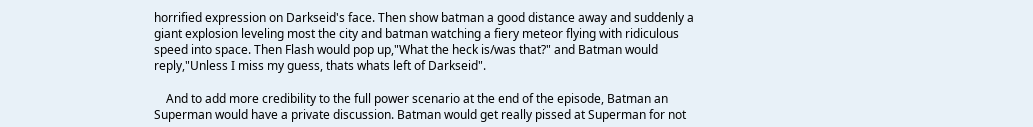horrified expression on Darkseid's face. Then show batman a good distance away and suddenly a giant explosion leveling most the city and batman watching a fiery meteor flying with ridiculous speed into space. Then Flash would pop up,"What the heck is/was that?" and Batman would reply,"Unless I miss my guess, thats whats left of Darkseid".

    And to add more credibility to the full power scenario at the end of the episode, Batman an Superman would have a private discussion. Batman would get really pissed at Superman for not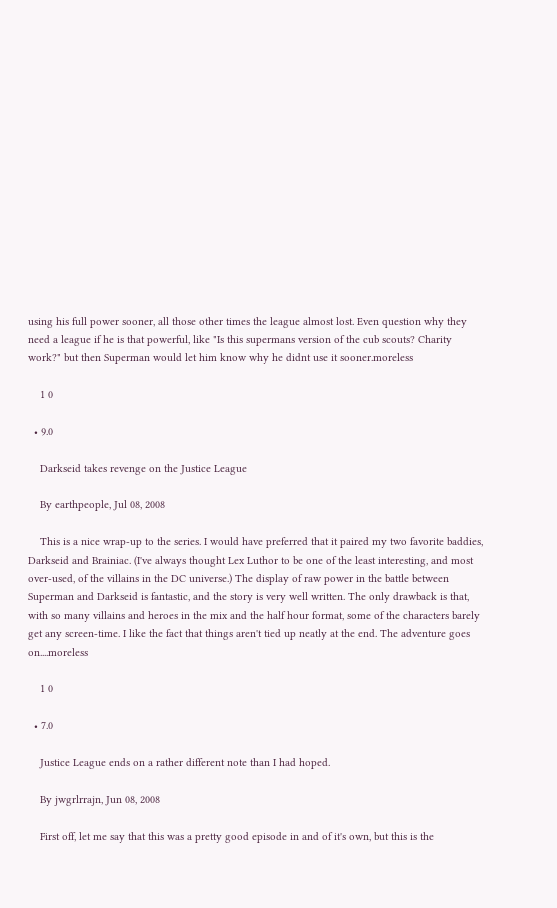using his full power sooner, all those other times the league almost lost. Even question why they need a league if he is that powerful, like "Is this supermans version of the cub scouts? Charity work?" but then Superman would let him know why he didnt use it sooner.moreless

    1 0

  • 9.0

    Darkseid takes revenge on the Justice League

    By earthpeople, Jul 08, 2008

    This is a nice wrap-up to the series. I would have preferred that it paired my two favorite baddies, Darkseid and Brainiac. (I've always thought Lex Luthor to be one of the least interesting, and most over-used, of the villains in the DC universe.) The display of raw power in the battle between Superman and Darkseid is fantastic, and the story is very well written. The only drawback is that, with so many villains and heroes in the mix and the half hour format, some of the characters barely get any screen-time. I like the fact that things aren't tied up neatly at the end. The adventure goes on....moreless

    1 0

  • 7.0

    Justice League ends on a rather different note than I had hoped.

    By jwgrlrrajn, Jun 08, 2008

    First off, let me say that this was a pretty good episode in and of it's own, but this is the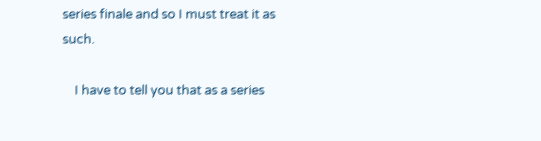series finale and so I must treat it as such.

    I have to tell you that as a series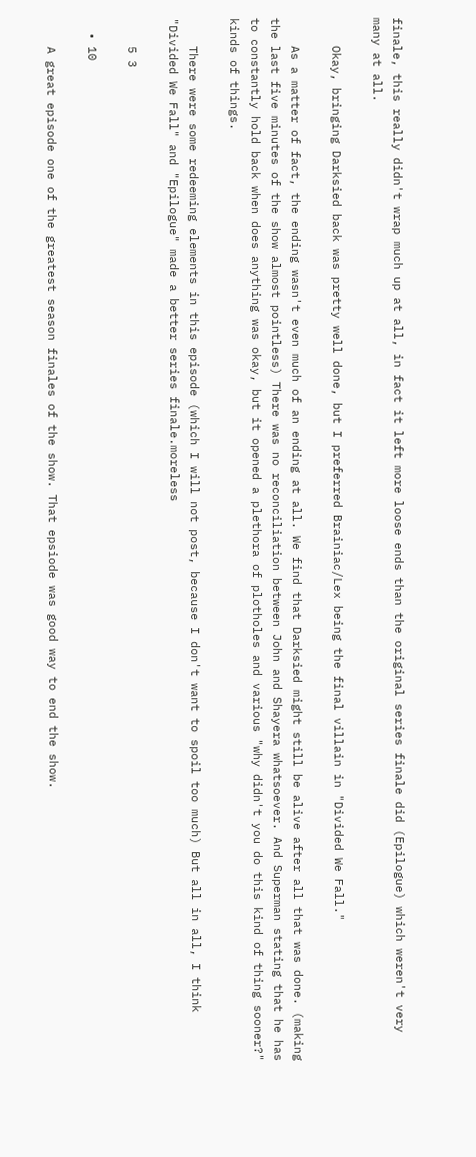finale, this really didn't wrap much up at all, in fact it left more loose ends than the original series finale did (Epilogue) which weren't very many at all.

    Okay, bringing Darksied back was pretty well done, but I preferred Brainiac/Lex being the final villain in "Divided We Fall."

    As a matter of fact, the ending wasn't even much of an ending at all. We find that Darksied might still be alive after all that was done. (making the last five minutes of the show almost pointless) There was no reconciliation between John and Shayera whatsoever. And Superman stating that he has to constantly hold back when does anything was okay, but it opened a plethora of plotholes and various "why didn't you do this kind of thing sooner?" kinds of things.

    There were some redeeming elements in this episode (which I will not post, because I don't want to spoil too much) But all in all, I think "Divided We Fall" and "Epilogue" made a better series finale.moreless

    5 3

  • 10

    A great episode one of the greatest season finales of the show. That epsiode was good way to end the show.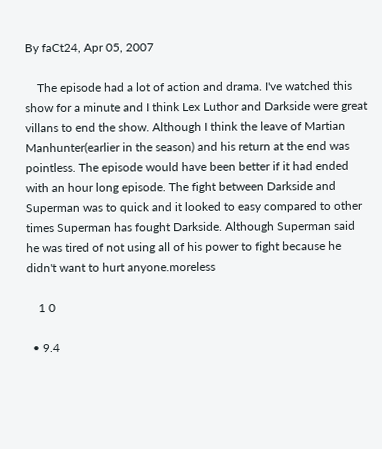By faCt24, Apr 05, 2007

    The episode had a lot of action and drama. I've watched this show for a minute and I think Lex Luthor and Darkside were great villans to end the show. Although I think the leave of Martian Manhunter(earlier in the season) and his return at the end was pointless. The episode would have been better if it had ended with an hour long episode. The fight between Darkside and Superman was to quick and it looked to easy compared to other times Superman has fought Darkside. Although Superman said he was tired of not using all of his power to fight because he didn't want to hurt anyone.moreless

    1 0

  • 9.4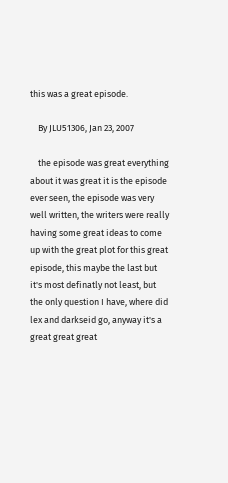this was a great episode.

    By JLU51306, Jan 23, 2007

    the episode was great everything about it was great it is the episode ever seen, the episode was very well written, the writers were really having some great ideas to come up with the great plot for this great episode, this maybe the last but it's most definatly not least, but the only question I have, where did lex and darkseid go, anyway it's a great great great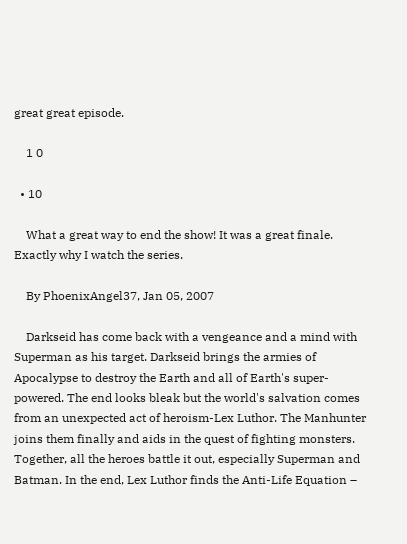great great episode.

    1 0

  • 10

    What a great way to end the show! It was a great finale. Exactly why I watch the series.

    By PhoenixAngel37, Jan 05, 2007

    Darkseid has come back with a vengeance and a mind with Superman as his target. Darkseid brings the armies of Apocalypse to destroy the Earth and all of Earth's super-powered. The end looks bleak but the world's salvation comes from an unexpected act of heroism-Lex Luthor. The Manhunter joins them finally and aids in the quest of fighting monsters. Together, all the heroes battle it out, especially Superman and Batman. In the end, Lex Luthor finds the Anti-Life Equation –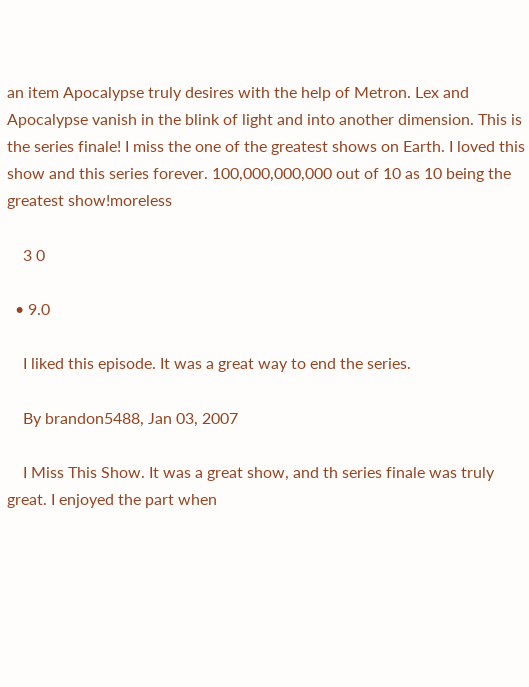an item Apocalypse truly desires with the help of Metron. Lex and Apocalypse vanish in the blink of light and into another dimension. This is the series finale! I miss the one of the greatest shows on Earth. I loved this show and this series forever. 100,000,000,000 out of 10 as 10 being the greatest show!moreless

    3 0

  • 9.0

    I liked this episode. It was a great way to end the series.

    By brandon5488, Jan 03, 2007

    I Miss This Show. It was a great show, and th series finale was truly great. I enjoyed the part when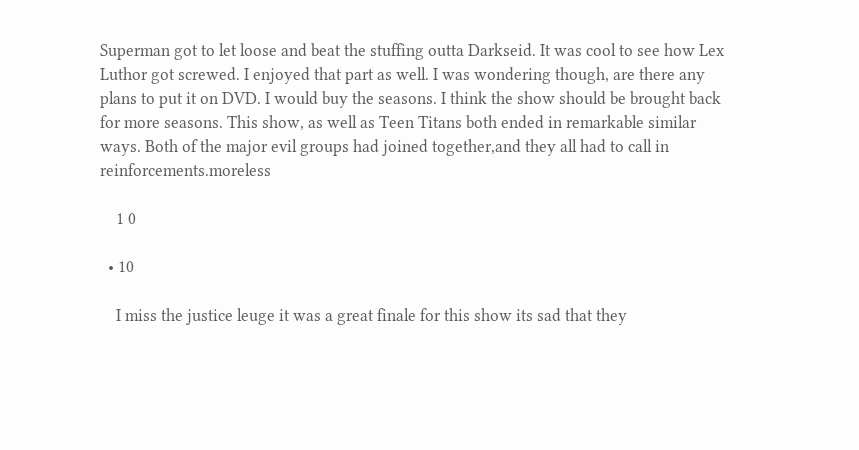Superman got to let loose and beat the stuffing outta Darkseid. It was cool to see how Lex Luthor got screwed. I enjoyed that part as well. I was wondering though, are there any plans to put it on DVD. I would buy the seasons. I think the show should be brought back for more seasons. This show, as well as Teen Titans both ended in remarkable similar ways. Both of the major evil groups had joined together,and they all had to call in reinforcements.moreless

    1 0

  • 10

    I miss the justice leuge it was a great finale for this show its sad that they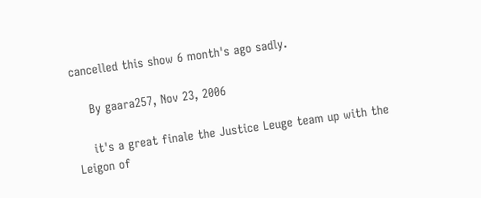cancelled this show 6 month's ago sadly.

    By gaara257, Nov 23, 2006

    it's a great finale the Justice Leuge team up with the Leigon of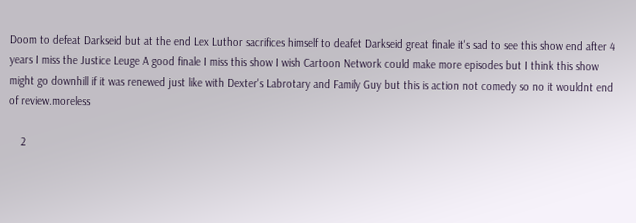Doom to defeat Darkseid but at the end Lex Luthor sacrifices himself to deafet Darkseid great finale it's sad to see this show end after 4 years I miss the Justice Leuge A good finale I miss this show I wish Cartoon Network could make more episodes but I think this show might go downhill if it was renewed just like with Dexter's Labrotary and Family Guy but this is action not comedy so no it wouldnt end of review.moreless

    2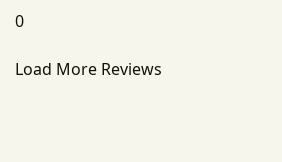0

Load More Reviews